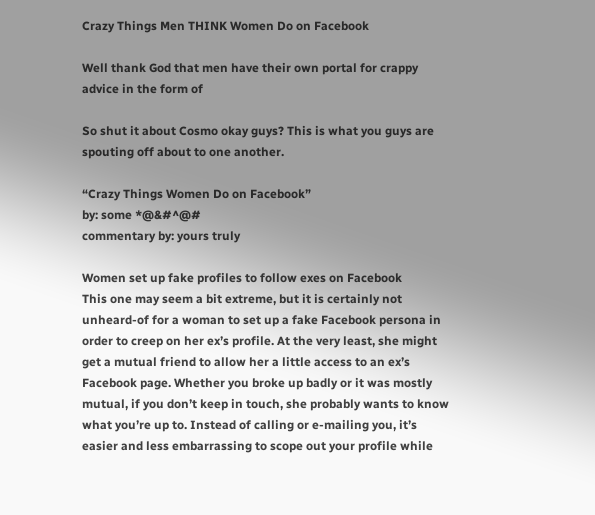Crazy Things Men THINK Women Do on Facebook

Well thank God that men have their own portal for crappy advice in the form of

So shut it about Cosmo okay guys? This is what you guys are spouting off about to one another.

“Crazy Things Women Do on Facebook”
by: some *@&#^@#
commentary by: yours truly

Women set up fake profiles to follow exes on Facebook
This one may seem a bit extreme, but it is certainly not unheard-of for a woman to set up a fake Facebook persona in order to creep on her ex’s profile. At the very least, she might get a mutual friend to allow her a little access to an ex’s Facebook page. Whether you broke up badly or it was mostly mutual, if you don’t keep in touch, she probably wants to know what you’re up to. Instead of calling or e-mailing you, it’s easier and less embarrassing to scope out your profile while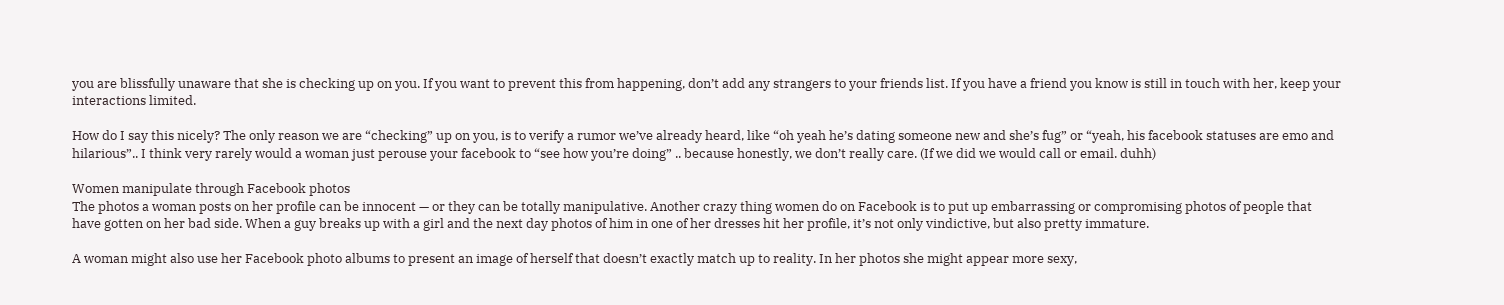you are blissfully unaware that she is checking up on you. If you want to prevent this from happening, don’t add any strangers to your friends list. If you have a friend you know is still in touch with her, keep your interactions limited.

How do I say this nicely? The only reason we are “checking” up on you, is to verify a rumor we’ve already heard, like “oh yeah he’s dating someone new and she’s fug” or “yeah, his facebook statuses are emo and hilarious”.. I think very rarely would a woman just perouse your facebook to “see how you’re doing” .. because honestly, we don’t really care. (If we did we would call or email. duhh)

Women manipulate through Facebook photos
The photos a woman posts on her profile can be innocent — or they can be totally manipulative. Another crazy thing women do on Facebook is to put up embarrassing or compromising photos of people that have gotten on her bad side. When a guy breaks up with a girl and the next day photos of him in one of her dresses hit her profile, it’s not only vindictive, but also pretty immature.

A woman might also use her Facebook photo albums to present an image of herself that doesn’t exactly match up to reality. In her photos she might appear more sexy,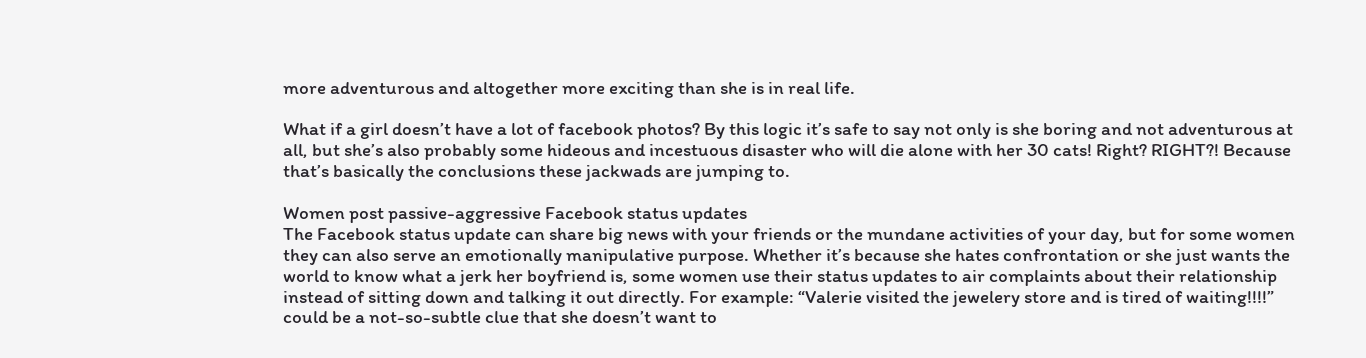more adventurous and altogether more exciting than she is in real life.

What if a girl doesn’t have a lot of facebook photos? By this logic it’s safe to say not only is she boring and not adventurous at all, but she’s also probably some hideous and incestuous disaster who will die alone with her 30 cats! Right? RIGHT?! Because that’s basically the conclusions these jackwads are jumping to.

Women post passive-aggressive Facebook status updates
The Facebook status update can share big news with your friends or the mundane activities of your day, but for some women they can also serve an emotionally manipulative purpose. Whether it’s because she hates confrontation or she just wants the world to know what a jerk her boyfriend is, some women use their status updates to air complaints about their relationship instead of sitting down and talking it out directly. For example: “Valerie visited the jewelery store and is tired of waiting!!!!” could be a not-so-subtle clue that she doesn’t want to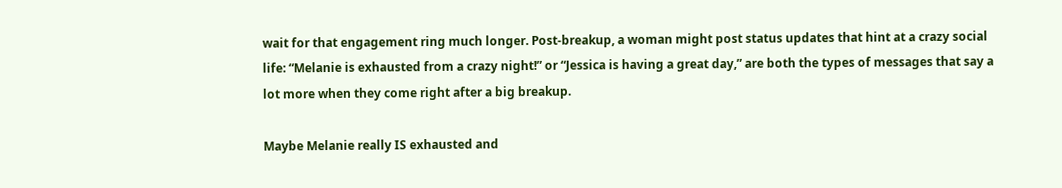wait for that engagement ring much longer. Post-breakup, a woman might post status updates that hint at a crazy social life: “Melanie is exhausted from a crazy night!” or “Jessica is having a great day,” are both the types of messages that say a lot more when they come right after a big breakup.

Maybe Melanie really IS exhausted and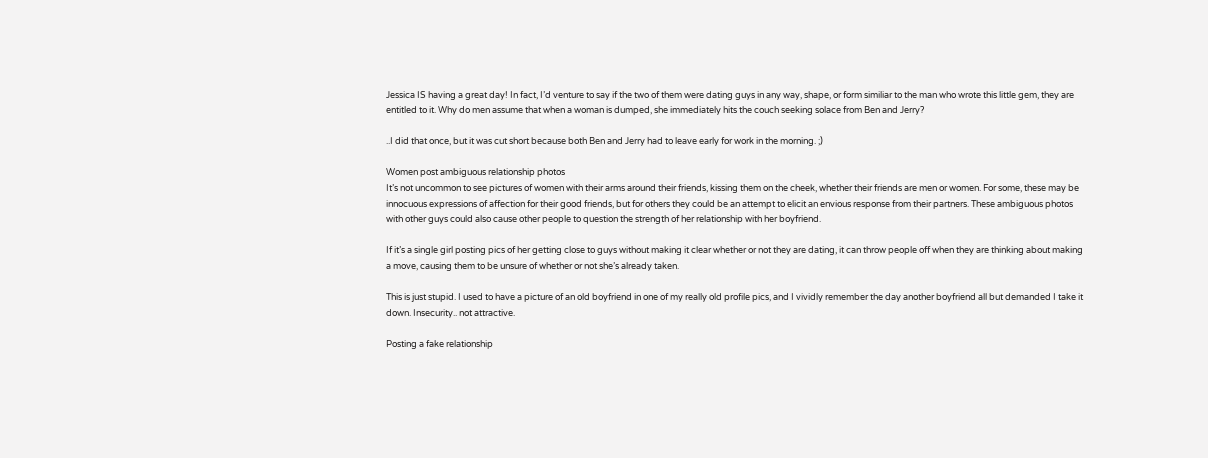Jessica IS having a great day! In fact, I’d venture to say if the two of them were dating guys in any way, shape, or form similiar to the man who wrote this little gem, they are entitled to it. Why do men assume that when a woman is dumped, she immediately hits the couch seeking solace from Ben and Jerry?

..I did that once, but it was cut short because both Ben and Jerry had to leave early for work in the morning. ;)

Women post ambiguous relationship photos
It’s not uncommon to see pictures of women with their arms around their friends, kissing them on the cheek, whether their friends are men or women. For some, these may be innocuous expressions of affection for their good friends, but for others they could be an attempt to elicit an envious response from their partners. These ambiguous photos with other guys could also cause other people to question the strength of her relationship with her boyfriend.

If it’s a single girl posting pics of her getting close to guys without making it clear whether or not they are dating, it can throw people off when they are thinking about making a move, causing them to be unsure of whether or not she’s already taken.

This is just stupid. I used to have a picture of an old boyfriend in one of my really old profile pics, and I vividly remember the day another boyfriend all but demanded I take it down. Insecurity.. not attractive.

Posting a fake relationship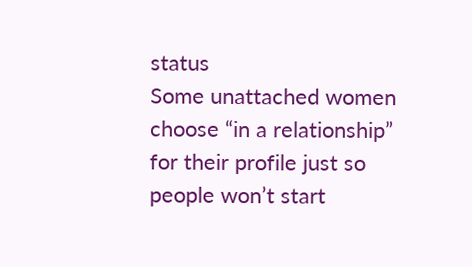status
Some unattached women choose “in a relationship” for their profile just so people won’t start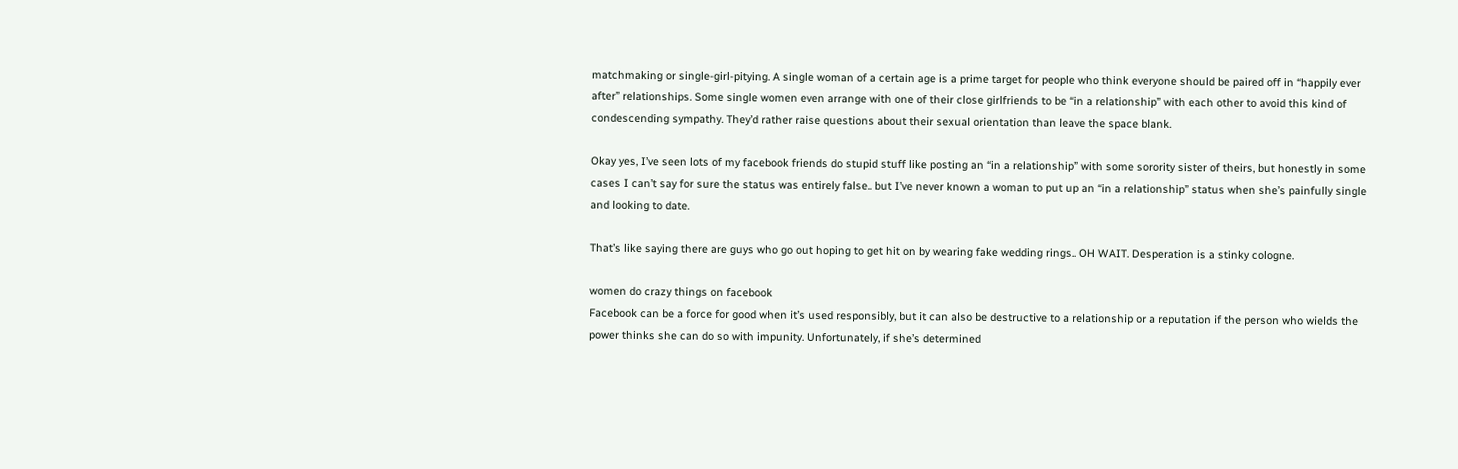matchmaking or single-girl-pitying. A single woman of a certain age is a prime target for people who think everyone should be paired off in “happily ever after” relationships. Some single women even arrange with one of their close girlfriends to be “in a relationship” with each other to avoid this kind of condescending sympathy. They’d rather raise questions about their sexual orientation than leave the space blank.

Okay yes, I’ve seen lots of my facebook friends do stupid stuff like posting an “in a relationship” with some sorority sister of theirs, but honestly in some cases I can’t say for sure the status was entirely false.. but I’ve never known a woman to put up an “in a relationship” status when she’s painfully single and looking to date.

That’s like saying there are guys who go out hoping to get hit on by wearing fake wedding rings.. OH WAIT. Desperation is a stinky cologne.

women do crazy things on facebook
Facebook can be a force for good when it’s used responsibly, but it can also be destructive to a relationship or a reputation if the person who wields the power thinks she can do so with impunity. Unfortunately, if she’s determined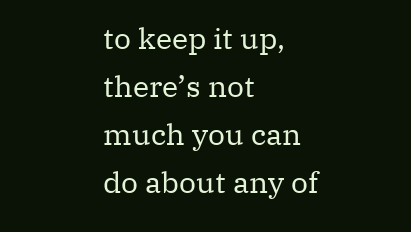to keep it up, there’s not much you can do about any of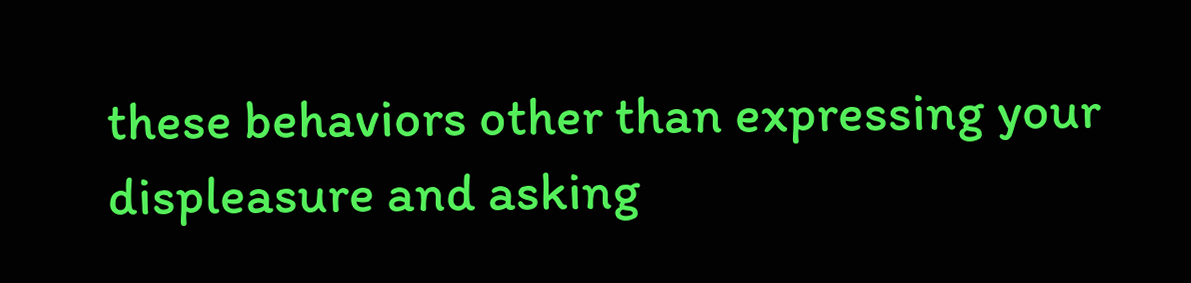these behaviors other than expressing your displeasure and asking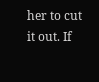her to cut it out. If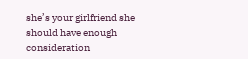she’s your girlfriend she should have enough consideration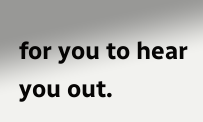for you to hear you out.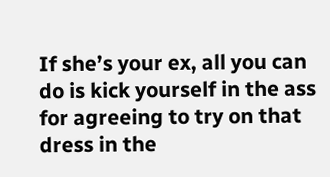If she’s your ex, all you can do is kick yourself in the ass for agreeing to try on that dress in the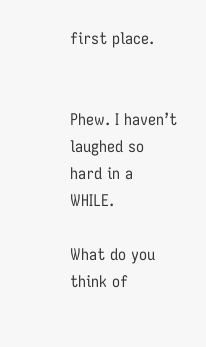first place.


Phew. I haven’t laughed so hard in a WHILE.

What do you think of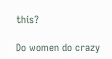this?

Do women do crazy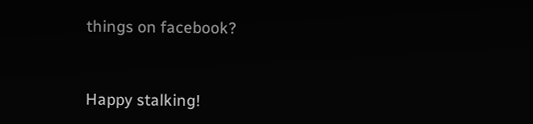things on facebook?


Happy stalking!